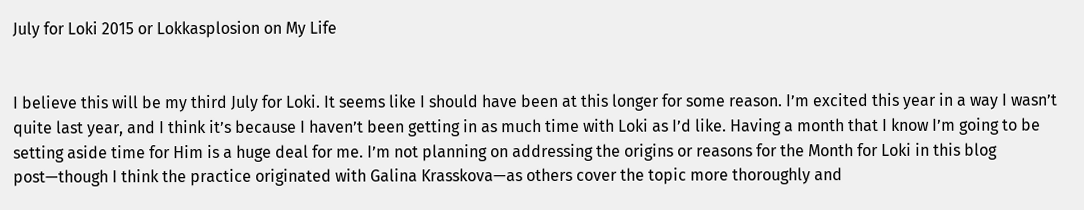July for Loki 2015 or Lokkasplosion on My Life


I believe this will be my third July for Loki. It seems like I should have been at this longer for some reason. I’m excited this year in a way I wasn’t quite last year, and I think it’s because I haven’t been getting in as much time with Loki as I’d like. Having a month that I know I’m going to be setting aside time for Him is a huge deal for me. I’m not planning on addressing the origins or reasons for the Month for Loki in this blog post—though I think the practice originated with Galina Krasskova—as others cover the topic more thoroughly and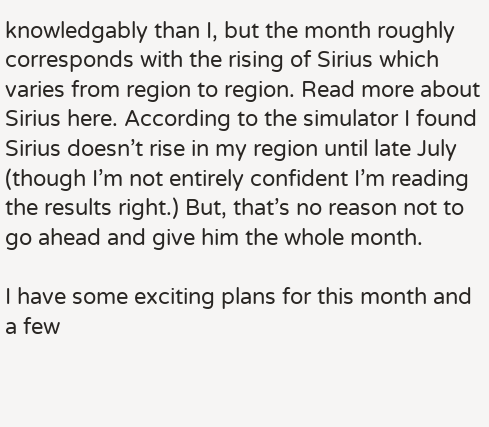knowledgably than I, but the month roughly corresponds with the rising of Sirius which varies from region to region. Read more about Sirius here. According to the simulator I found Sirius doesn’t rise in my region until late July (though I’m not entirely confident I’m reading the results right.) But, that’s no reason not to go ahead and give him the whole month.

I have some exciting plans for this month and a few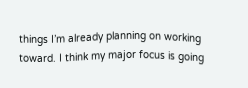things I’m already planning on working toward. I think my major focus is going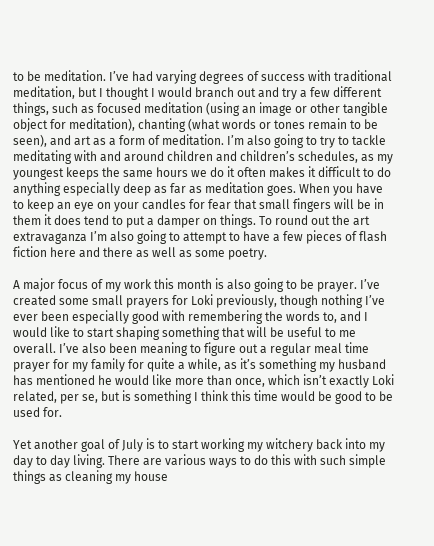to be meditation. I’ve had varying degrees of success with traditional meditation, but I thought I would branch out and try a few different things, such as focused meditation (using an image or other tangible object for meditation), chanting (what words or tones remain to be seen), and art as a form of meditation. I’m also going to try to tackle meditating with and around children and children’s schedules, as my youngest keeps the same hours we do it often makes it difficult to do anything especially deep as far as meditation goes. When you have to keep an eye on your candles for fear that small fingers will be in them it does tend to put a damper on things. To round out the art extravaganza I’m also going to attempt to have a few pieces of flash fiction here and there as well as some poetry.

A major focus of my work this month is also going to be prayer. I’ve created some small prayers for Loki previously, though nothing I’ve ever been especially good with remembering the words to, and I would like to start shaping something that will be useful to me overall. I’ve also been meaning to figure out a regular meal time prayer for my family for quite a while, as it’s something my husband has mentioned he would like more than once, which isn’t exactly Loki related, per se, but is something I think this time would be good to be used for.

Yet another goal of July is to start working my witchery back into my day to day living. There are various ways to do this with such simple things as cleaning my house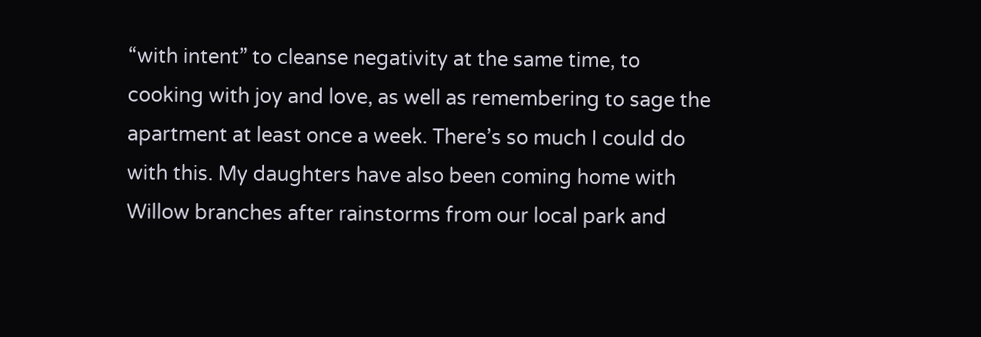“with intent” to cleanse negativity at the same time, to cooking with joy and love, as well as remembering to sage the apartment at least once a week. There’s so much I could do with this. My daughters have also been coming home with Willow branches after rainstorms from our local park and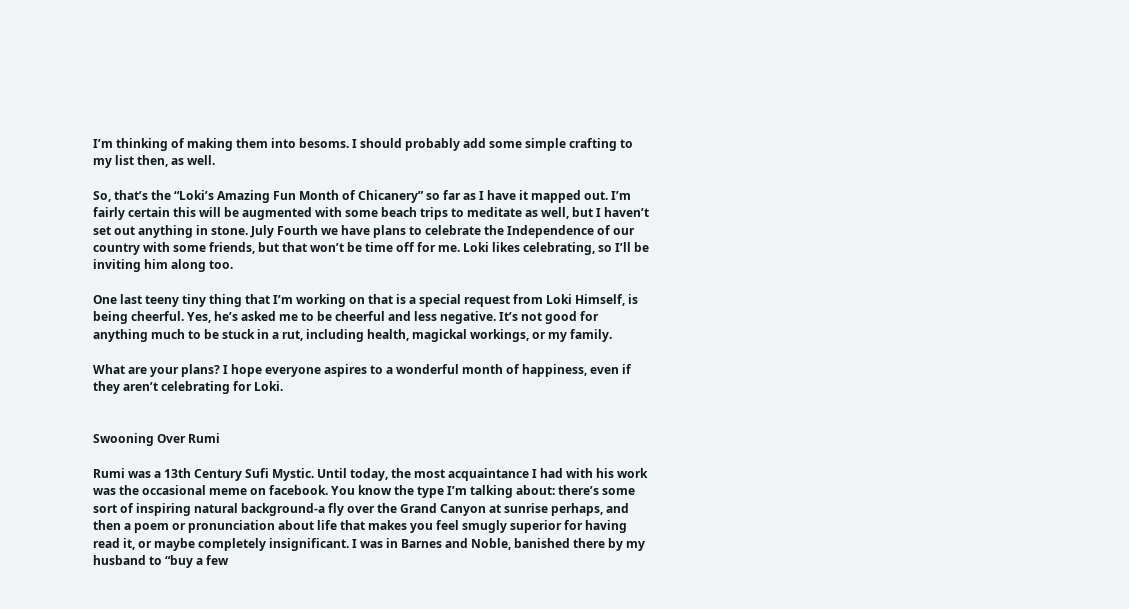I’m thinking of making them into besoms. I should probably add some simple crafting to my list then, as well.

So, that’s the “Loki’s Amazing Fun Month of Chicanery” so far as I have it mapped out. I’m fairly certain this will be augmented with some beach trips to meditate as well, but I haven’t set out anything in stone. July Fourth we have plans to celebrate the Independence of our country with some friends, but that won’t be time off for me. Loki likes celebrating, so I’ll be inviting him along too.

One last teeny tiny thing that I’m working on that is a special request from Loki Himself, is being cheerful. Yes, he’s asked me to be cheerful and less negative. It’s not good for anything much to be stuck in a rut, including health, magickal workings, or my family.

What are your plans? I hope everyone aspires to a wonderful month of happiness, even if they aren’t celebrating for Loki.


Swooning Over Rumi

Rumi was a 13th Century Sufi Mystic. Until today, the most acquaintance I had with his work was the occasional meme on facebook. You know the type I’m talking about: there’s some sort of inspiring natural background-a fly over the Grand Canyon at sunrise perhaps, and then a poem or pronunciation about life that makes you feel smugly superior for having read it, or maybe completely insignificant. I was in Barnes and Noble, banished there by my husband to “buy a few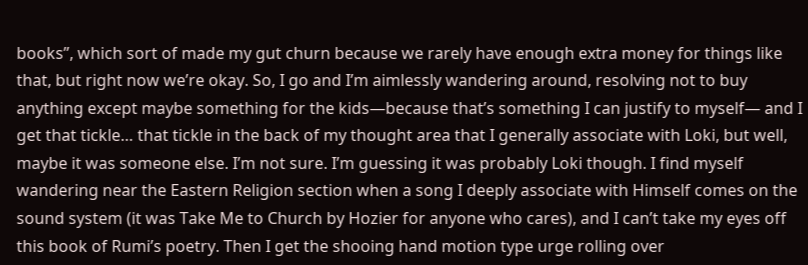books”, which sort of made my gut churn because we rarely have enough extra money for things like that, but right now we’re okay. So, I go and I’m aimlessly wandering around, resolving not to buy anything except maybe something for the kids—because that’s something I can justify to myself— and I get that tickle… that tickle in the back of my thought area that I generally associate with Loki, but well, maybe it was someone else. I’m not sure. I’m guessing it was probably Loki though. I find myself wandering near the Eastern Religion section when a song I deeply associate with Himself comes on the sound system (it was Take Me to Church by Hozier for anyone who cares), and I can’t take my eyes off this book of Rumi’s poetry. Then I get the shooing hand motion type urge rolling over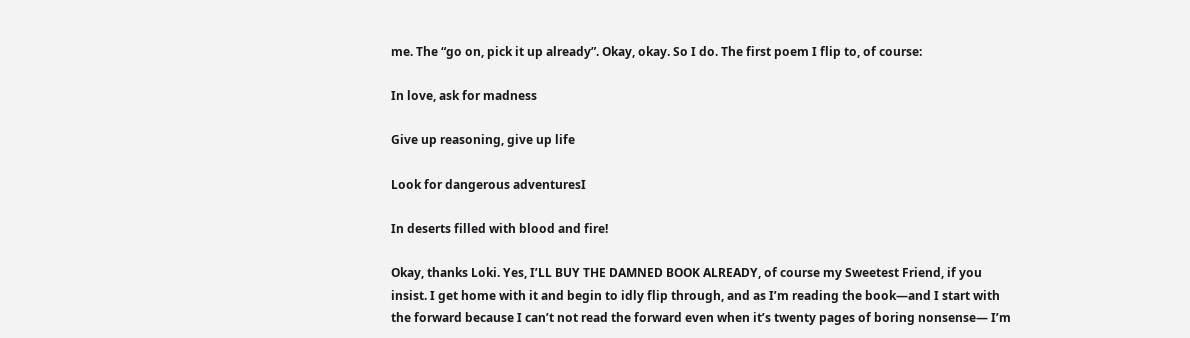me. The “go on, pick it up already”. Okay, okay. So I do. The first poem I flip to, of course:

In love, ask for madness

Give up reasoning, give up life

Look for dangerous adventuresI

In deserts filled with blood and fire!

Okay, thanks Loki. Yes, I’LL BUY THE DAMNED BOOK ALREADY, of course my Sweetest Friend, if you insist. I get home with it and begin to idly flip through, and as I’m reading the book—and I start with the forward because I can’t not read the forward even when it’s twenty pages of boring nonsense— I’m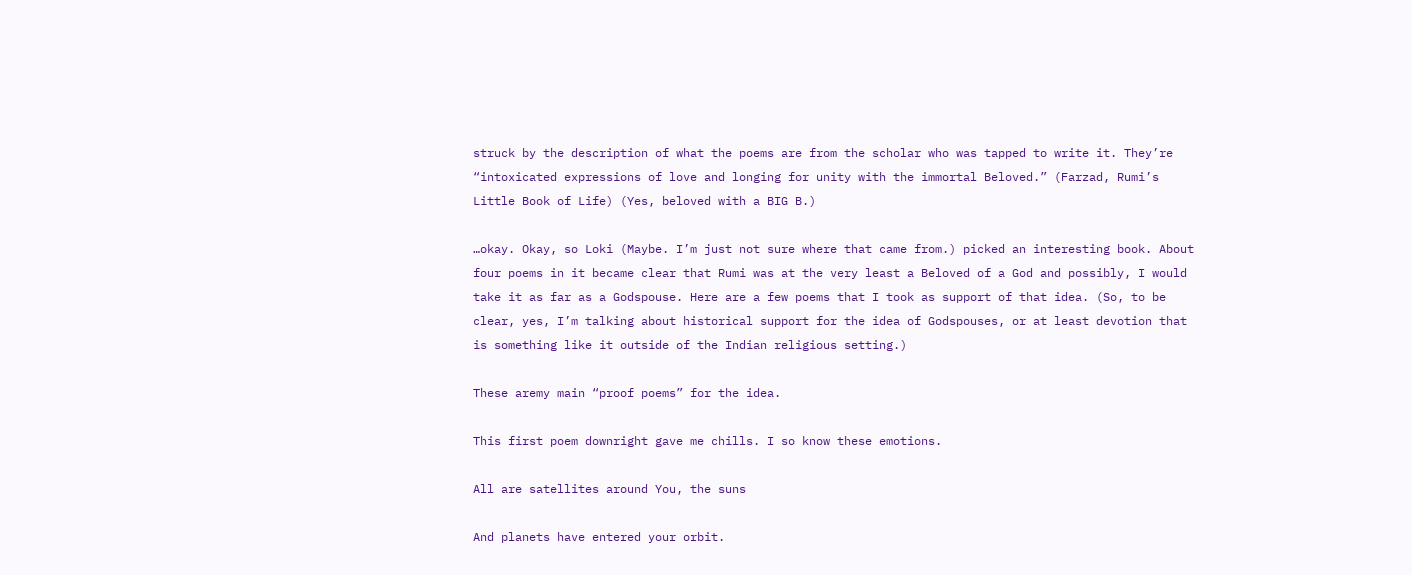struck by the description of what the poems are from the scholar who was tapped to write it. They’re “intoxicated expressions of love and longing for unity with the immortal Beloved.” (Farzad, Rumi’s Little Book of Life) (Yes, beloved with a BIG B.)

…okay. Okay, so Loki (Maybe. I’m just not sure where that came from.) picked an interesting book. About four poems in it became clear that Rumi was at the very least a Beloved of a God and possibly, I would take it as far as a Godspouse. Here are a few poems that I took as support of that idea. (So, to be clear, yes, I’m talking about historical support for the idea of Godspouses, or at least devotion that is something like it outside of the Indian religious setting.)

These aremy main “proof poems” for the idea.

This first poem downright gave me chills. I so know these emotions.

All are satellites around You, the suns

And planets have entered your orbit.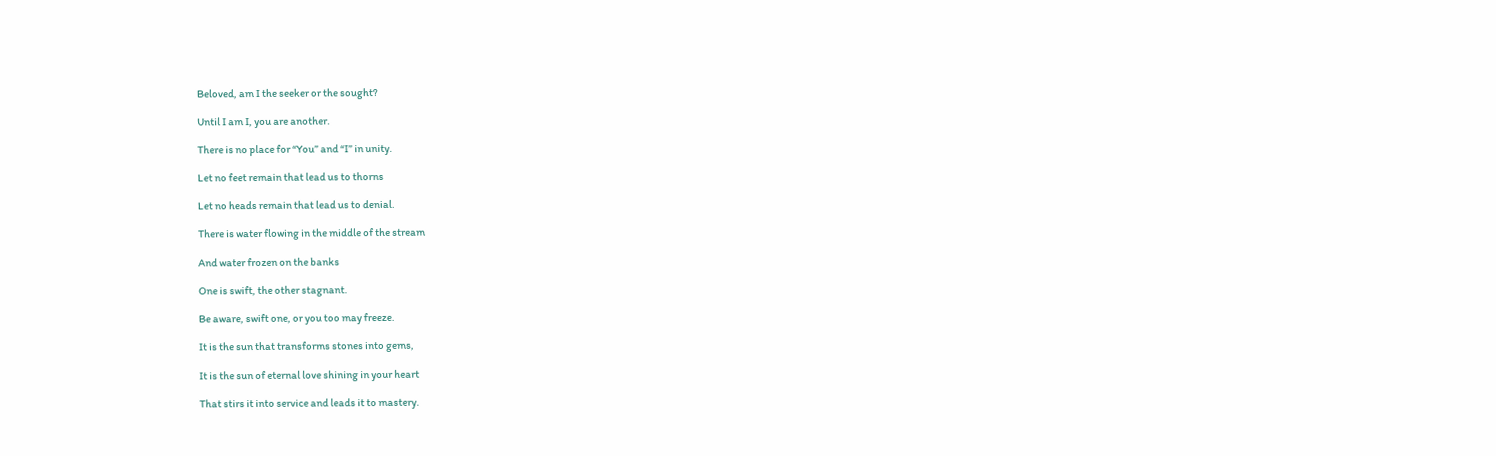Beloved, am I the seeker or the sought?

Until I am I, you are another.

There is no place for “You” and “I” in unity.

Let no feet remain that lead us to thorns

Let no heads remain that lead us to denial.

There is water flowing in the middle of the stream

And water frozen on the banks

One is swift, the other stagnant.

Be aware, swift one, or you too may freeze.

It is the sun that transforms stones into gems,

It is the sun of eternal love shining in your heart

That stirs it into service and leads it to mastery.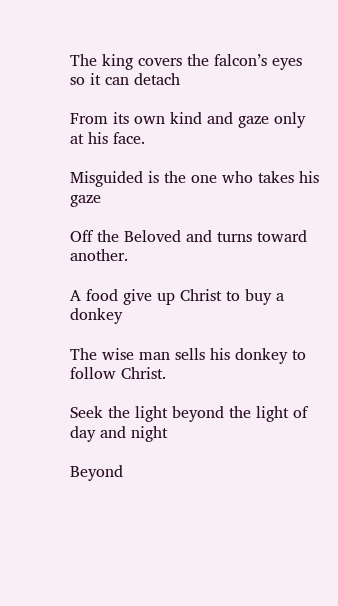The king covers the falcon’s eyes so it can detach

From its own kind and gaze only at his face.

Misguided is the one who takes his gaze

Off the Beloved and turns toward another.

A food give up Christ to buy a donkey

The wise man sells his donkey to follow Christ.

Seek the light beyond the light of day and night

Beyond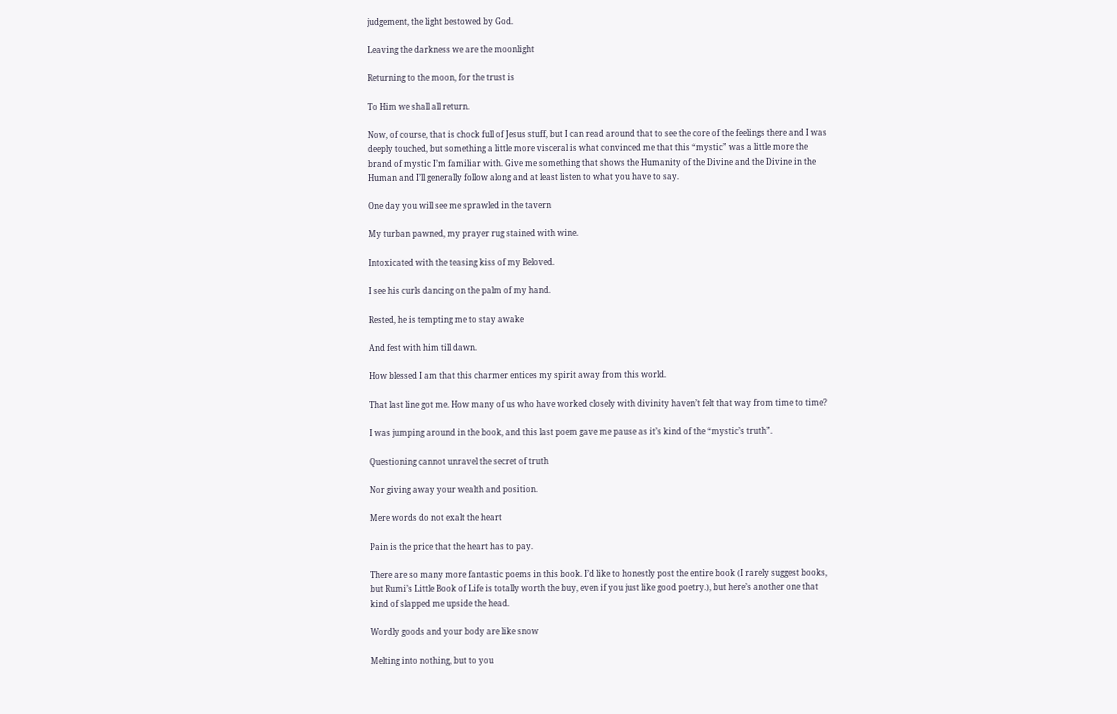judgement, the light bestowed by God.

Leaving the darkness we are the moonlight

Returning to the moon, for the trust is

To Him we shall all return.

Now, of course, that is chock full of Jesus stuff, but I can read around that to see the core of the feelings there and I was deeply touched, but something a little more visceral is what convinced me that this “mystic” was a little more the brand of mystic I’m familiar with. Give me something that shows the Humanity of the Divine and the Divine in the Human and I’ll generally follow along and at least listen to what you have to say.

One day you will see me sprawled in the tavern

My turban pawned, my prayer rug stained with wine.

Intoxicated with the teasing kiss of my Beloved.

I see his curls dancing on the palm of my hand.

Rested, he is tempting me to stay awake

And fest with him till dawn.

How blessed I am that this charmer entices my spirit away from this world.

That last line got me. How many of us who have worked closely with divinity haven’t felt that way from time to time?

I was jumping around in the book, and this last poem gave me pause as it’s kind of the “mystic’s truth”.

Questioning cannot unravel the secret of truth

Nor giving away your wealth and position.

Mere words do not exalt the heart

Pain is the price that the heart has to pay.

There are so many more fantastic poems in this book. I’d like to honestly post the entire book (I rarely suggest books, but Rumi’s Little Book of Life is totally worth the buy, even if you just like good poetry.), but here’s another one that kind of slapped me upside the head.

Wordly goods and your body are like snow

Melting into nothing, but to you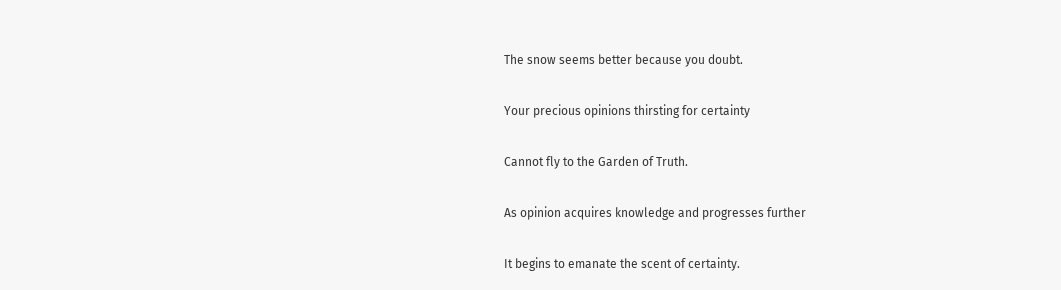The snow seems better because you doubt.

Your precious opinions thirsting for certainty

Cannot fly to the Garden of Truth.

As opinion acquires knowledge and progresses further

It begins to emanate the scent of certainty.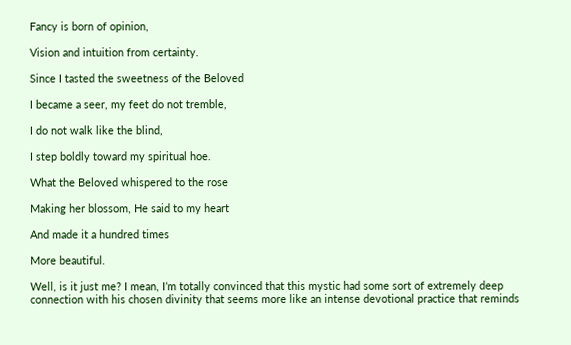Fancy is born of opinion,

Vision and intuition from certainty.

Since I tasted the sweetness of the Beloved

I became a seer, my feet do not tremble,

I do not walk like the blind,

I step boldly toward my spiritual hoe.

What the Beloved whispered to the rose

Making her blossom, He said to my heart

And made it a hundred times

More beautiful.

Well, is it just me? I mean, I’m totally convinced that this mystic had some sort of extremely deep connection with his chosen divinity that seems more like an intense devotional practice that reminds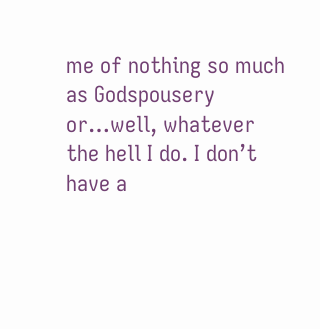me of nothing so much as Godspousery or…well, whatever the hell I do. I don’t have a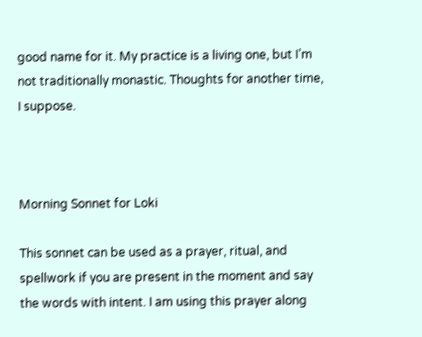good name for it. My practice is a living one, but I’m not traditionally monastic. Thoughts for another time, I suppose.



Morning Sonnet for Loki

This sonnet can be used as a prayer, ritual, and spellwork if you are present in the moment and say the words with intent. I am using this prayer along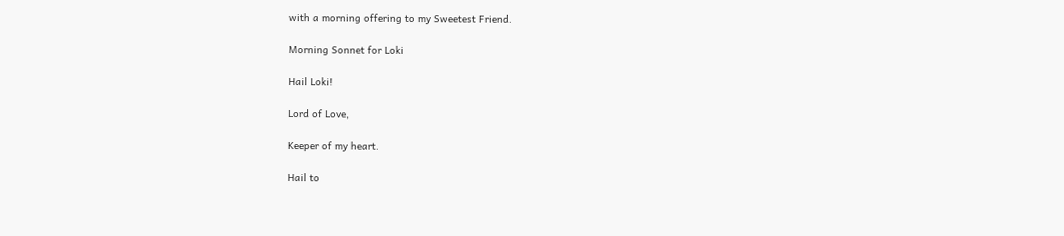with a morning offering to my Sweetest Friend.

Morning Sonnet for Loki

Hail Loki!

Lord of Love,

Keeper of my heart.

Hail to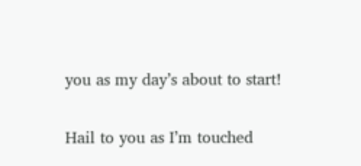you as my day’s about to start!

Hail to you as I’m touched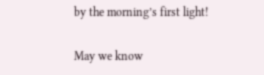by the morning’s first light!

May we know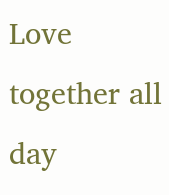Love together all day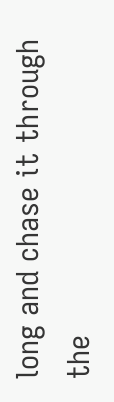long and chase it through the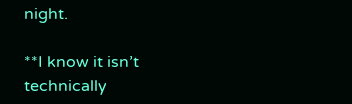night.

**I know it isn’t technically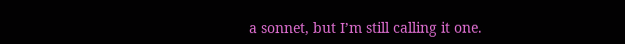a sonnet, but I’m still calling it one.